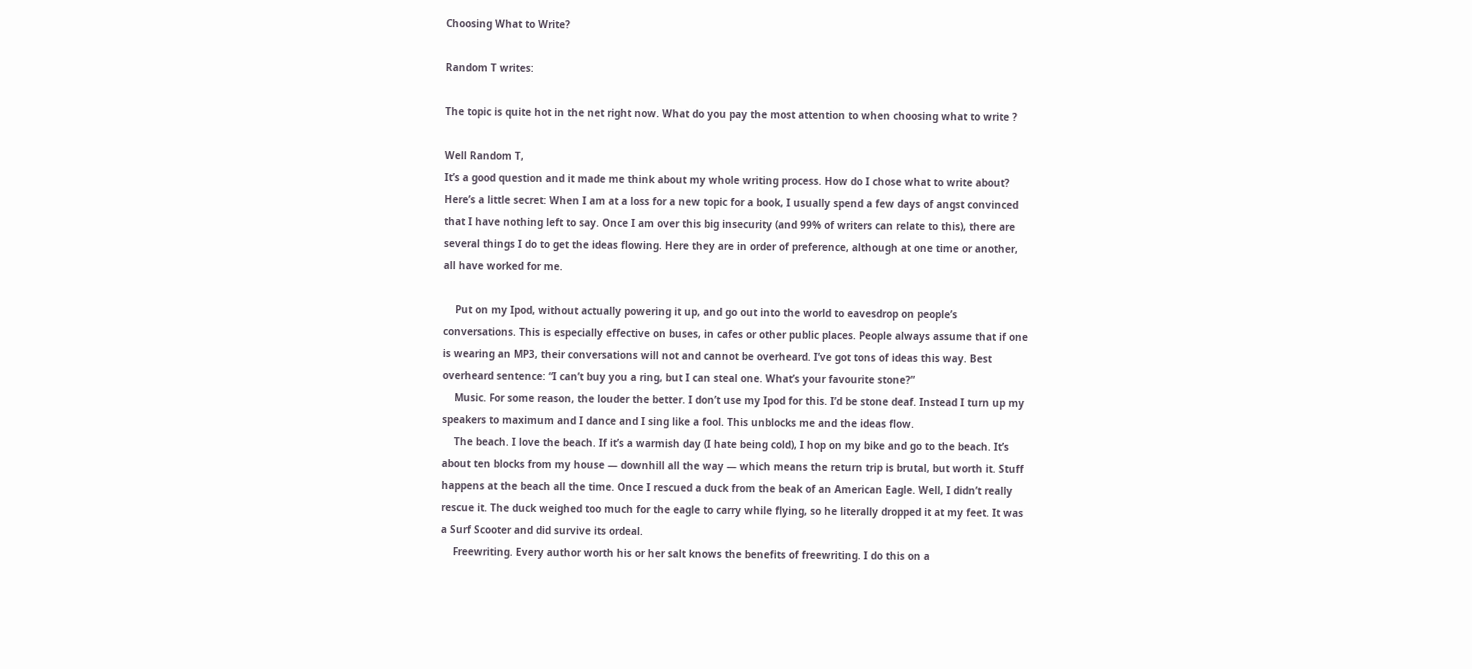Choosing What to Write?

Random T writes:

The topic is quite hot in the net right now. What do you pay the most attention to when choosing what to write ?

Well Random T,
It’s a good question and it made me think about my whole writing process. How do I chose what to write about? Here’s a little secret: When I am at a loss for a new topic for a book, I usually spend a few days of angst convinced that I have nothing left to say. Once I am over this big insecurity (and 99% of writers can relate to this), there are several things I do to get the ideas flowing. Here they are in order of preference, although at one time or another, all have worked for me.

    Put on my Ipod, without actually powering it up, and go out into the world to eavesdrop on people’s conversations. This is especially effective on buses, in cafes or other public places. People always assume that if one is wearing an MP3, their conversations will not and cannot be overheard. I’ve got tons of ideas this way. Best overheard sentence: “I can’t buy you a ring, but I can steal one. What’s your favourite stone?”
    Music. For some reason, the louder the better. I don’t use my Ipod for this. I’d be stone deaf. Instead I turn up my speakers to maximum and I dance and I sing like a fool. This unblocks me and the ideas flow.
    The beach. I love the beach. If it’s a warmish day (I hate being cold), I hop on my bike and go to the beach. It’s about ten blocks from my house — downhill all the way — which means the return trip is brutal, but worth it. Stuff happens at the beach all the time. Once I rescued a duck from the beak of an American Eagle. Well, I didn’t really rescue it. The duck weighed too much for the eagle to carry while flying, so he literally dropped it at my feet. It was a Surf Scooter and did survive its ordeal.
    Freewriting. Every author worth his or her salt knows the benefits of freewriting. I do this on a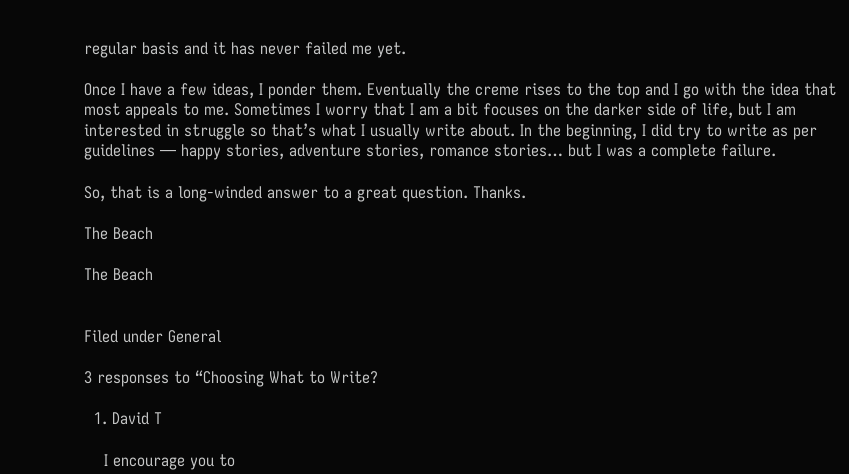regular basis and it has never failed me yet.

Once I have a few ideas, I ponder them. Eventually the creme rises to the top and I go with the idea that most appeals to me. Sometimes I worry that I am a bit focuses on the darker side of life, but I am interested in struggle so that’s what I usually write about. In the beginning, I did try to write as per guidelines — happy stories, adventure stories, romance stories… but I was a complete failure.

So, that is a long-winded answer to a great question. Thanks.

The Beach

The Beach


Filed under General

3 responses to “Choosing What to Write?

  1. David T

    I encourage you to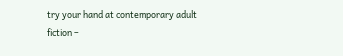try your hand at contemporary adult fiction –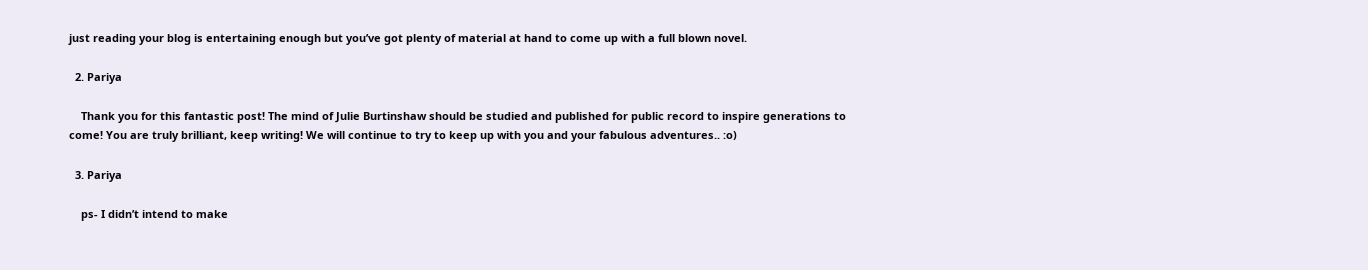just reading your blog is entertaining enough but you’ve got plenty of material at hand to come up with a full blown novel.

  2. Pariya

    Thank you for this fantastic post! The mind of Julie Burtinshaw should be studied and published for public record to inspire generations to come! You are truly brilliant, keep writing! We will continue to try to keep up with you and your fabulous adventures.. :o)

  3. Pariya

    ps- I didn’t intend to make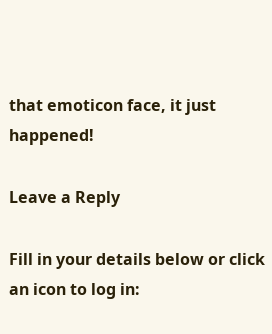that emoticon face, it just happened!

Leave a Reply

Fill in your details below or click an icon to log in: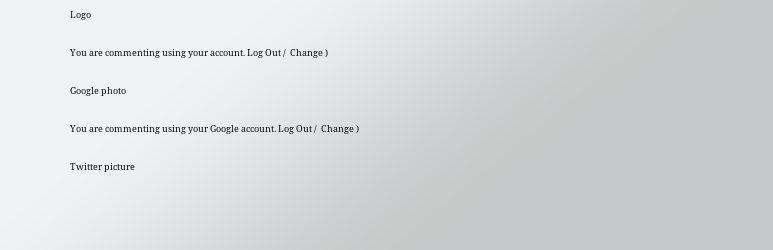Logo

You are commenting using your account. Log Out /  Change )

Google photo

You are commenting using your Google account. Log Out /  Change )

Twitter picture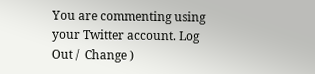You are commenting using your Twitter account. Log Out /  Change )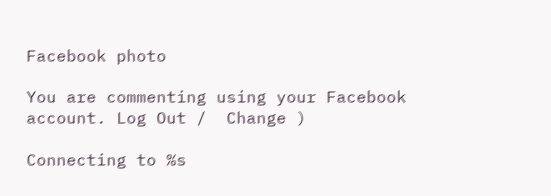Facebook photo

You are commenting using your Facebook account. Log Out /  Change )

Connecting to %s